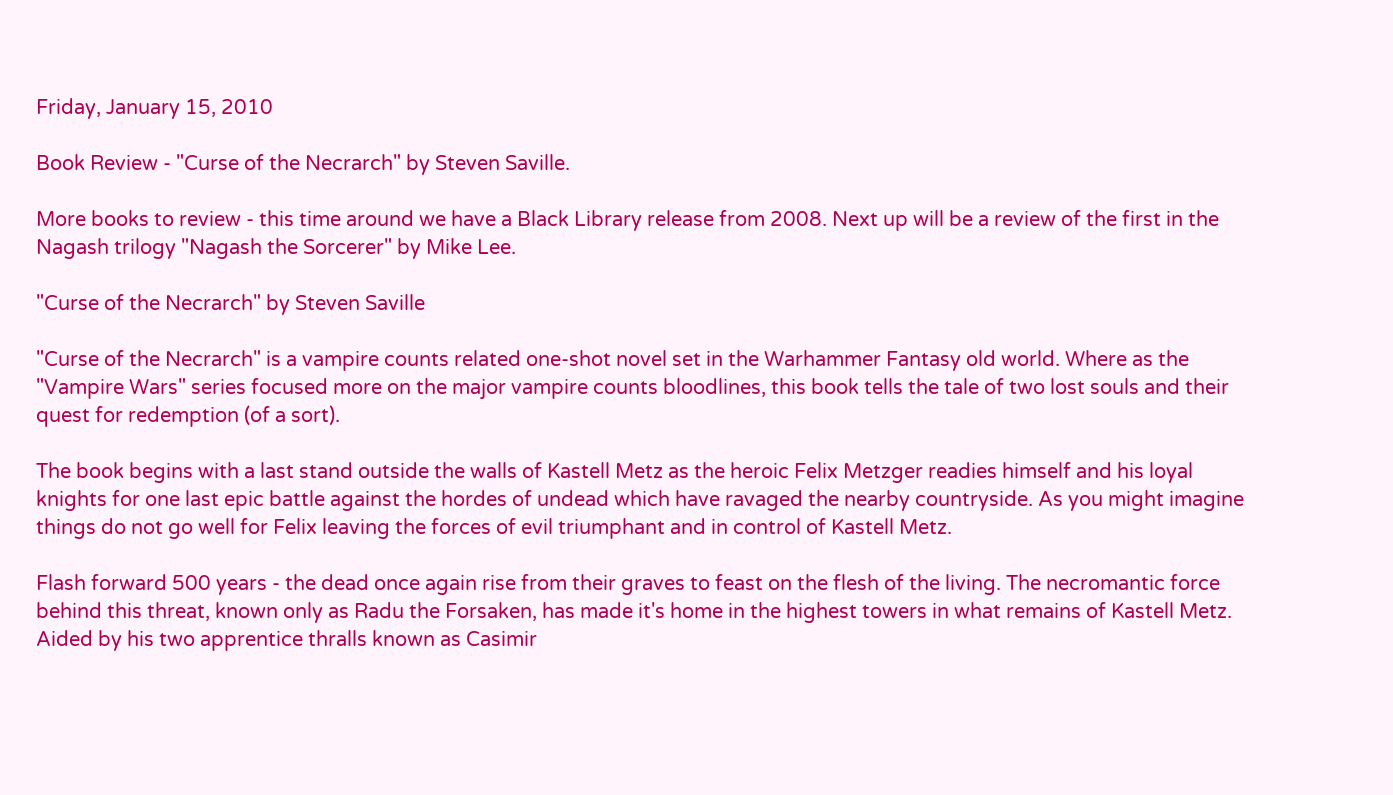Friday, January 15, 2010

Book Review - "Curse of the Necrarch" by Steven Saville.

More books to review - this time around we have a Black Library release from 2008. Next up will be a review of the first in the Nagash trilogy "Nagash the Sorcerer" by Mike Lee.

"Curse of the Necrarch" by Steven Saville

"Curse of the Necrarch" is a vampire counts related one-shot novel set in the Warhammer Fantasy old world. Where as the "Vampire Wars" series focused more on the major vampire counts bloodlines, this book tells the tale of two lost souls and their quest for redemption (of a sort).

The book begins with a last stand outside the walls of Kastell Metz as the heroic Felix Metzger readies himself and his loyal knights for one last epic battle against the hordes of undead which have ravaged the nearby countryside. As you might imagine things do not go well for Felix leaving the forces of evil triumphant and in control of Kastell Metz.

Flash forward 500 years - the dead once again rise from their graves to feast on the flesh of the living. The necromantic force behind this threat, known only as Radu the Forsaken, has made it's home in the highest towers in what remains of Kastell Metz. Aided by his two apprentice thralls known as Casimir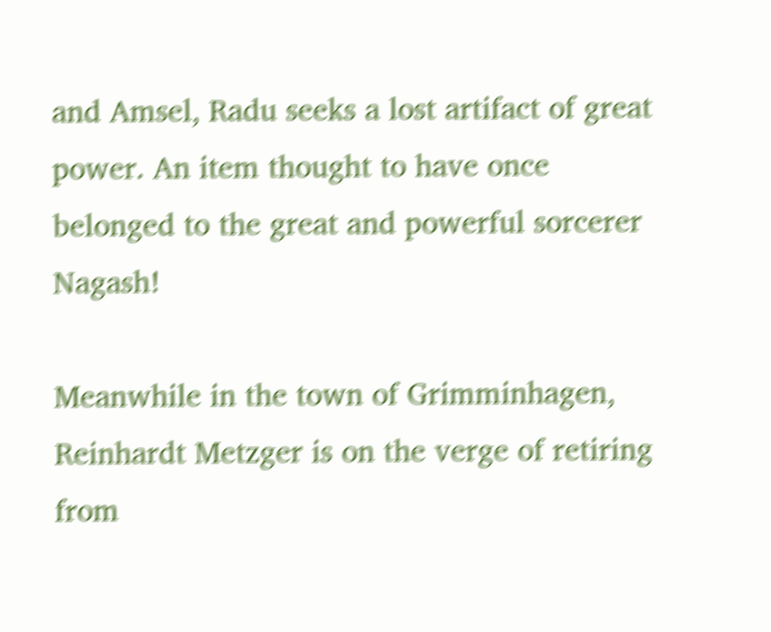and Amsel, Radu seeks a lost artifact of great power. An item thought to have once belonged to the great and powerful sorcerer Nagash!

Meanwhile in the town of Grimminhagen, Reinhardt Metzger is on the verge of retiring from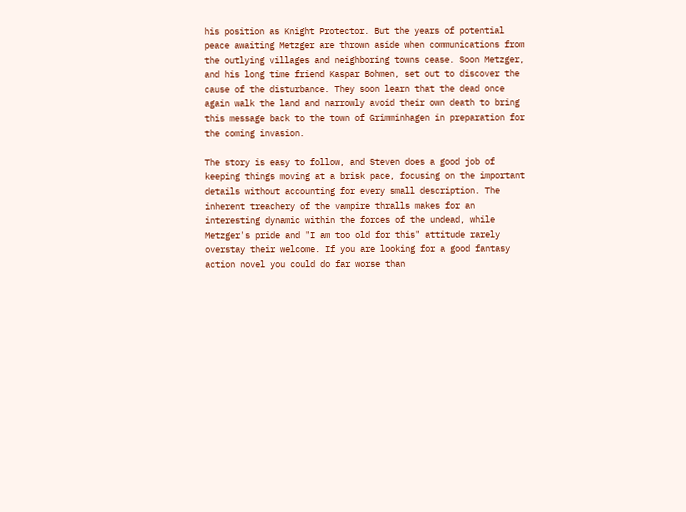his position as Knight Protector. But the years of potential peace awaiting Metzger are thrown aside when communications from the outlying villages and neighboring towns cease. Soon Metzger, and his long time friend Kaspar Bohmen, set out to discover the cause of the disturbance. They soon learn that the dead once again walk the land and narrowly avoid their own death to bring this message back to the town of Grimminhagen in preparation for the coming invasion.

The story is easy to follow, and Steven does a good job of keeping things moving at a brisk pace, focusing on the important details without accounting for every small description. The inherent treachery of the vampire thralls makes for an interesting dynamic within the forces of the undead, while Metzger's pride and "I am too old for this" attitude rarely overstay their welcome. If you are looking for a good fantasy action novel you could do far worse than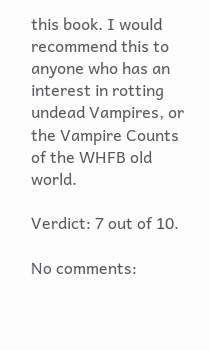this book. I would recommend this to anyone who has an interest in rotting undead Vampires, or the Vampire Counts of the WHFB old world.

Verdict: 7 out of 10.

No comments: